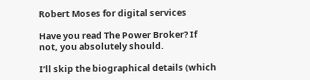Robert Moses for digital services

Have you read The Power Broker? If not, you absolutely should.

I’ll skip the biographical details (which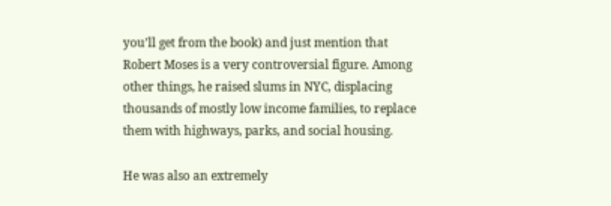you’ll get from the book) and just mention that Robert Moses is a very controversial figure. Among other things, he raised slums in NYC, displacing thousands of mostly low income families, to replace them with highways, parks, and social housing.

He was also an extremely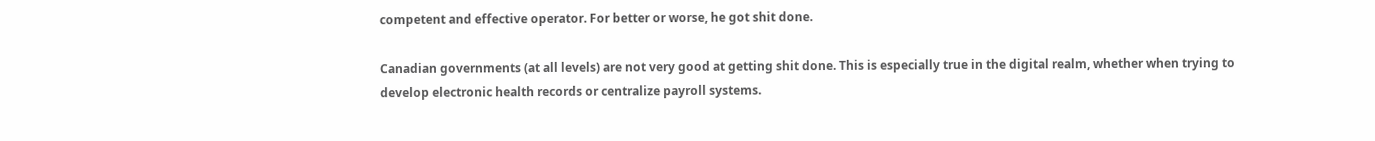competent and effective operator. For better or worse, he got shit done.

Canadian governments (at all levels) are not very good at getting shit done. This is especially true in the digital realm, whether when trying to develop electronic health records or centralize payroll systems.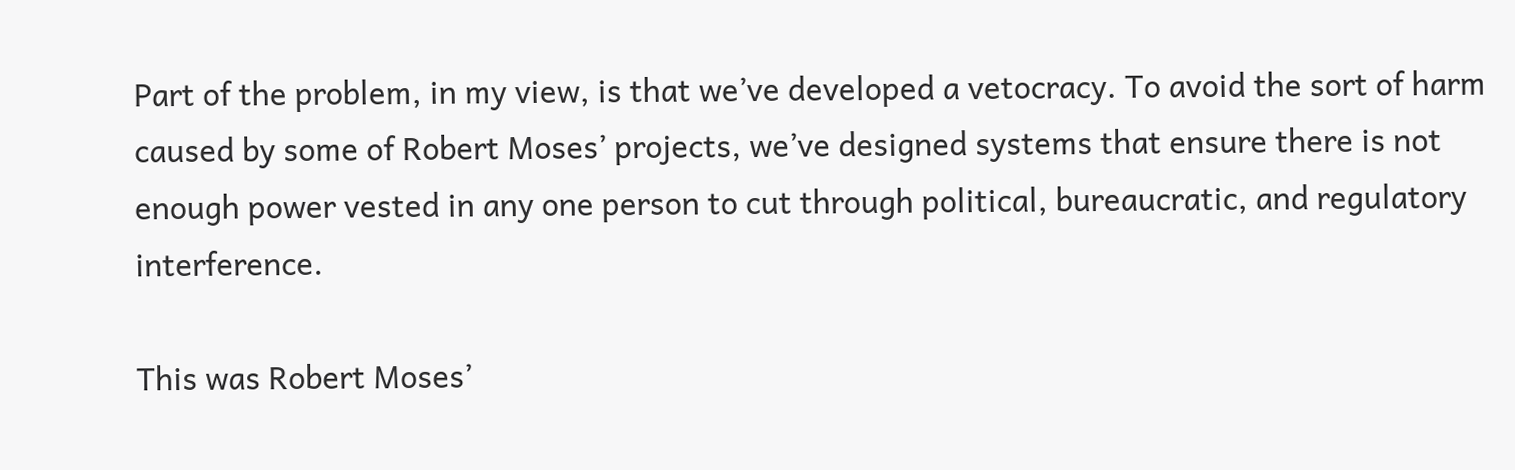Part of the problem, in my view, is that we’ve developed a vetocracy. To avoid the sort of harm caused by some of Robert Moses’ projects, we’ve designed systems that ensure there is not enough power vested in any one person to cut through political, bureaucratic, and regulatory interference.

This was Robert Moses’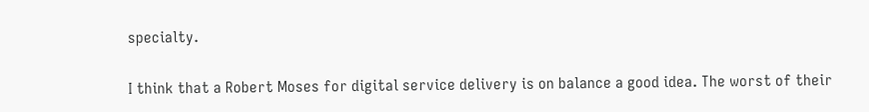specialty.

I think that a Robert Moses for digital service delivery is on balance a good idea. The worst of their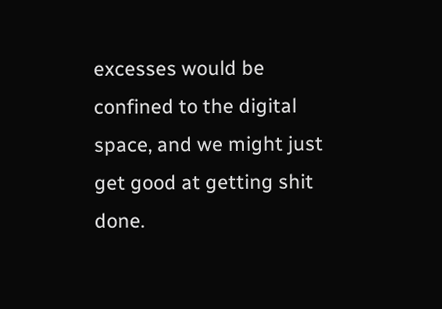excesses would be confined to the digital space, and we might just get good at getting shit done.